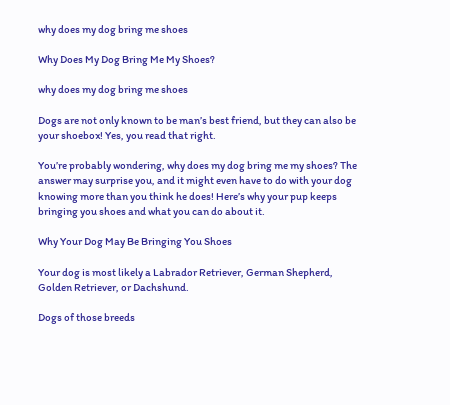why does my dog bring me shoes

Why Does My Dog Bring Me My Shoes?

why does my dog bring me shoes

Dogs are not only known to be man’s best friend, but they can also be your shoebox! Yes, you read that right.

You’re probably wondering, why does my dog bring me my shoes? The answer may surprise you, and it might even have to do with your dog knowing more than you think he does! Here’s why your pup keeps bringing you shoes and what you can do about it.

Why Your Dog May Be Bringing You Shoes

Your dog is most likely a Labrador Retriever, German Shepherd, Golden Retriever, or Dachshund.

Dogs of those breeds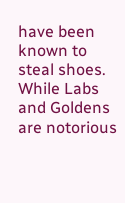have been known to steal shoes. While Labs and Goldens are notorious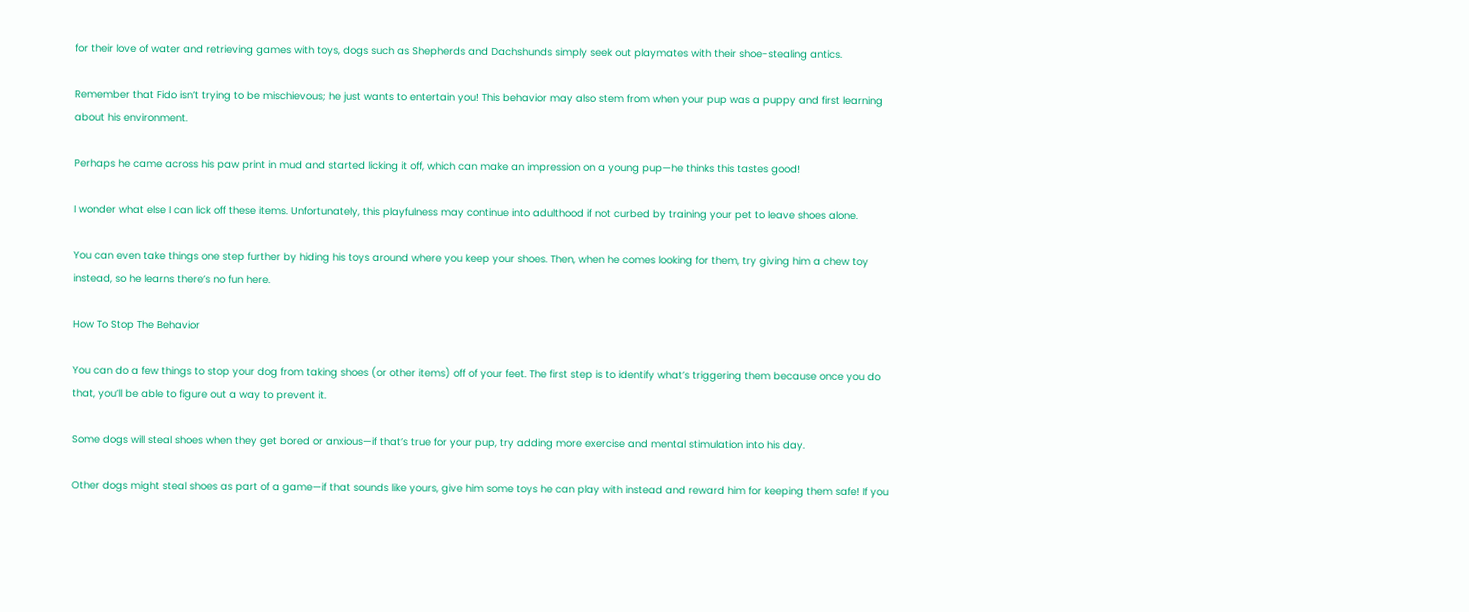for their love of water and retrieving games with toys, dogs such as Shepherds and Dachshunds simply seek out playmates with their shoe-stealing antics.

Remember that Fido isn’t trying to be mischievous; he just wants to entertain you! This behavior may also stem from when your pup was a puppy and first learning about his environment.

Perhaps he came across his paw print in mud and started licking it off, which can make an impression on a young pup—he thinks this tastes good!

I wonder what else I can lick off these items. Unfortunately, this playfulness may continue into adulthood if not curbed by training your pet to leave shoes alone.

You can even take things one step further by hiding his toys around where you keep your shoes. Then, when he comes looking for them, try giving him a chew toy instead, so he learns there’s no fun here.

How To Stop The Behavior

You can do a few things to stop your dog from taking shoes (or other items) off of your feet. The first step is to identify what’s triggering them because once you do that, you’ll be able to figure out a way to prevent it.

Some dogs will steal shoes when they get bored or anxious—if that’s true for your pup, try adding more exercise and mental stimulation into his day.

Other dogs might steal shoes as part of a game—if that sounds like yours, give him some toys he can play with instead and reward him for keeping them safe! If you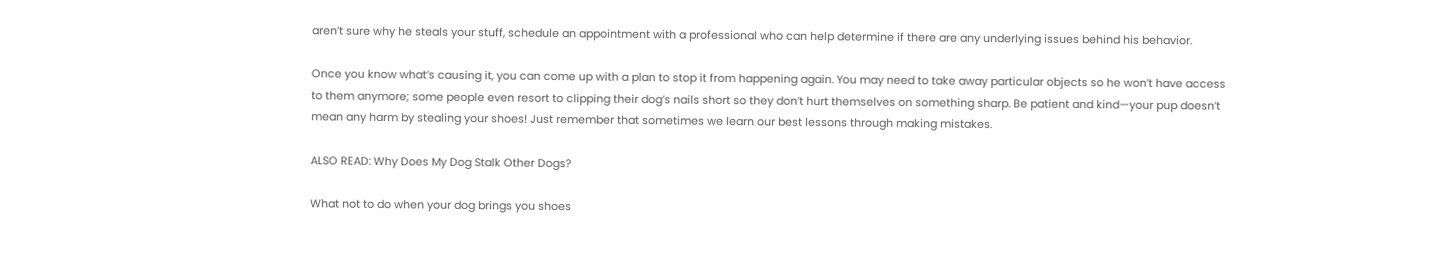aren’t sure why he steals your stuff, schedule an appointment with a professional who can help determine if there are any underlying issues behind his behavior.

Once you know what’s causing it, you can come up with a plan to stop it from happening again. You may need to take away particular objects so he won’t have access to them anymore; some people even resort to clipping their dog’s nails short so they don’t hurt themselves on something sharp. Be patient and kind—your pup doesn’t mean any harm by stealing your shoes! Just remember that sometimes we learn our best lessons through making mistakes.

ALSO READ: Why Does My Dog Stalk Other Dogs?

What not to do when your dog brings you shoes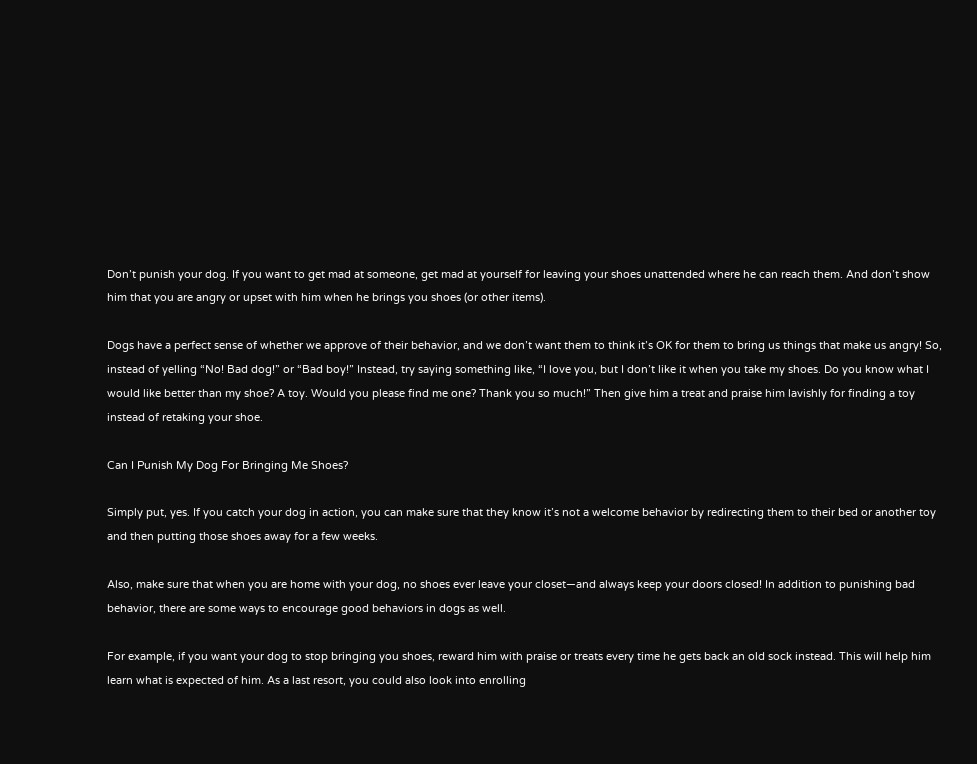Don’t punish your dog. If you want to get mad at someone, get mad at yourself for leaving your shoes unattended where he can reach them. And don’t show him that you are angry or upset with him when he brings you shoes (or other items).

Dogs have a perfect sense of whether we approve of their behavior, and we don’t want them to think it’s OK for them to bring us things that make us angry! So, instead of yelling “No! Bad dog!” or “Bad boy!” Instead, try saying something like, “I love you, but I don’t like it when you take my shoes. Do you know what I would like better than my shoe? A toy. Would you please find me one? Thank you so much!” Then give him a treat and praise him lavishly for finding a toy instead of retaking your shoe.

Can I Punish My Dog For Bringing Me Shoes?

Simply put, yes. If you catch your dog in action, you can make sure that they know it’s not a welcome behavior by redirecting them to their bed or another toy and then putting those shoes away for a few weeks.

Also, make sure that when you are home with your dog, no shoes ever leave your closet—and always keep your doors closed! In addition to punishing bad behavior, there are some ways to encourage good behaviors in dogs as well.

For example, if you want your dog to stop bringing you shoes, reward him with praise or treats every time he gets back an old sock instead. This will help him learn what is expected of him. As a last resort, you could also look into enrolling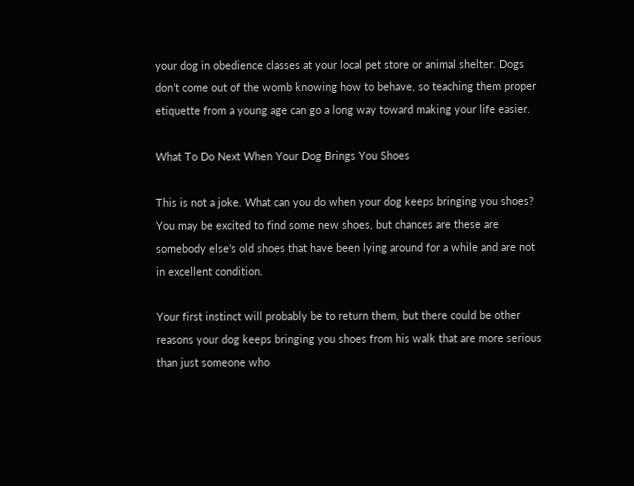your dog in obedience classes at your local pet store or animal shelter. Dogs don’t come out of the womb knowing how to behave, so teaching them proper etiquette from a young age can go a long way toward making your life easier.

What To Do Next When Your Dog Brings You Shoes

This is not a joke. What can you do when your dog keeps bringing you shoes? You may be excited to find some new shoes, but chances are these are somebody else’s old shoes that have been lying around for a while and are not in excellent condition.

Your first instinct will probably be to return them, but there could be other reasons your dog keeps bringing you shoes from his walk that are more serious than just someone who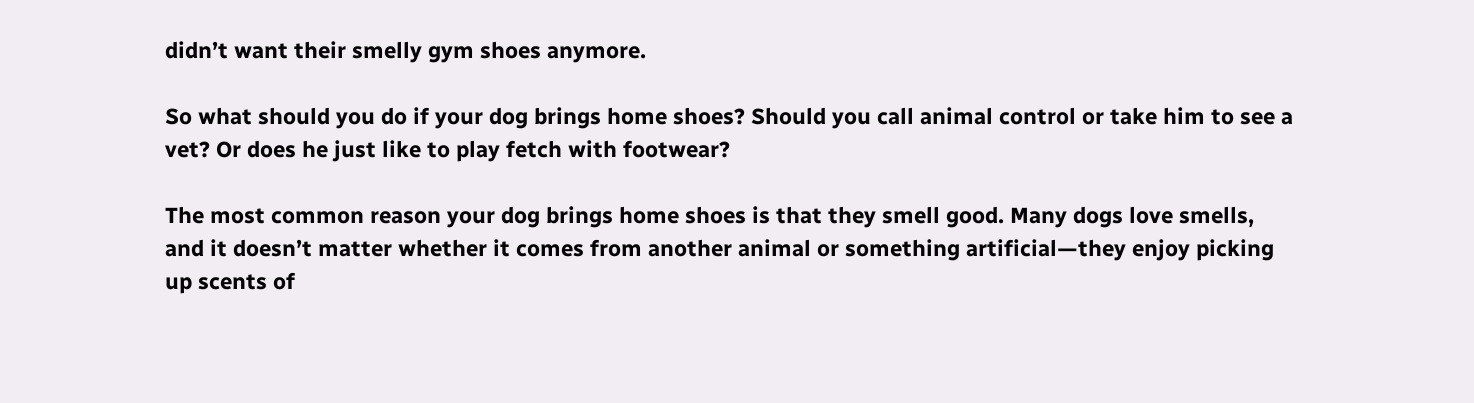didn’t want their smelly gym shoes anymore.

So what should you do if your dog brings home shoes? Should you call animal control or take him to see a vet? Or does he just like to play fetch with footwear?

The most common reason your dog brings home shoes is that they smell good. Many dogs love smells, and it doesn’t matter whether it comes from another animal or something artificial—they enjoy picking up scents of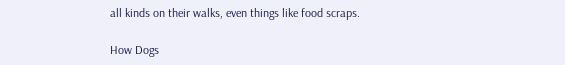all kinds on their walks, even things like food scraps.

How Dogs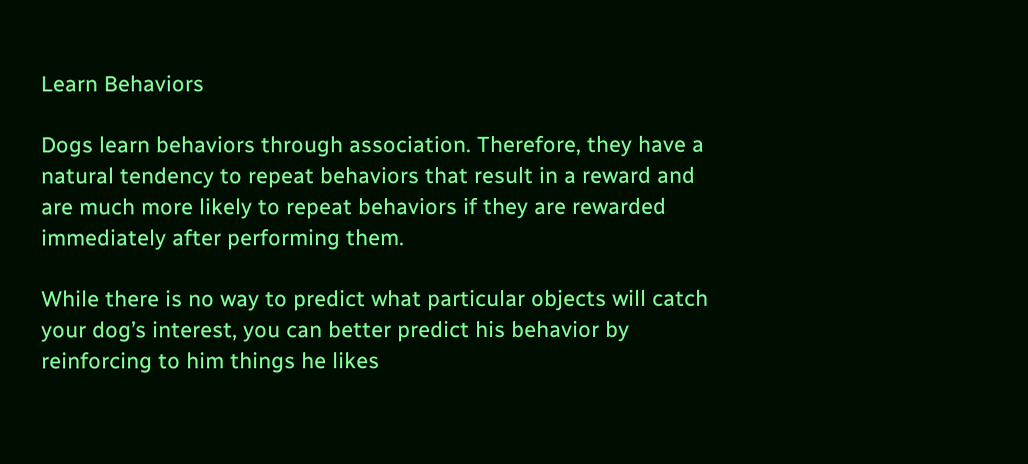Learn Behaviors

Dogs learn behaviors through association. Therefore, they have a natural tendency to repeat behaviors that result in a reward and are much more likely to repeat behaviors if they are rewarded immediately after performing them.

While there is no way to predict what particular objects will catch your dog’s interest, you can better predict his behavior by reinforcing to him things he likes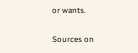or wants.

Sources on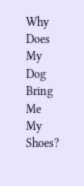Why Does My Dog Bring Me My Shoes?